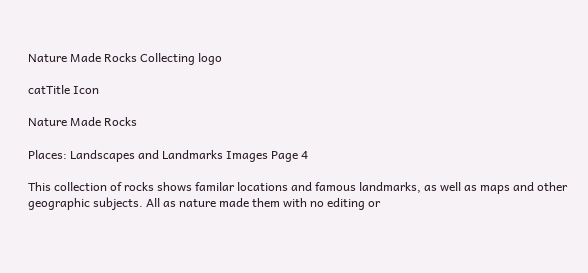Nature Made Rocks Collecting logo

catTitle Icon

Nature Made Rocks

Places: Landscapes and Landmarks Images Page 4

This collection of rocks shows familar locations and famous landmarks, as well as maps and other geographic subjects. All as nature made them with no editing or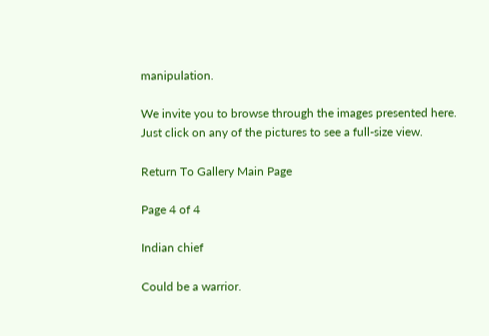manipulation.

We invite you to browse through the images presented here. Just click on any of the pictures to see a full-size view.

Return To Gallery Main Page

Page 4 of 4

Indian chief

Could be a warrior.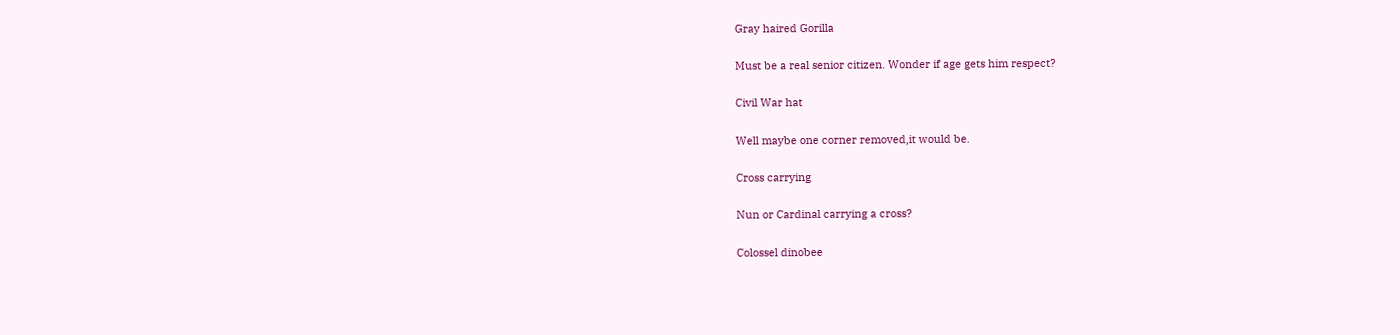Gray haired Gorilla

Must be a real senior citizen. Wonder if age gets him respect?

Civil War hat

Well maybe one corner removed,it would be.

Cross carrying

Nun or Cardinal carrying a cross?

Colossel dinobee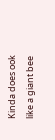Kinda does ook like a giant bee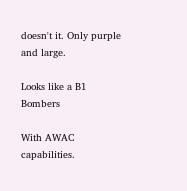doesn't it. Only purple and large.

Looks like a B1 Bombers

With AWAC capabilities.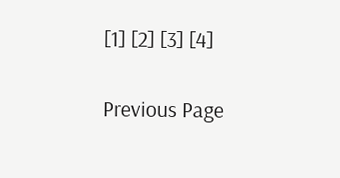[1] [2] [3] [4]

Previous Page